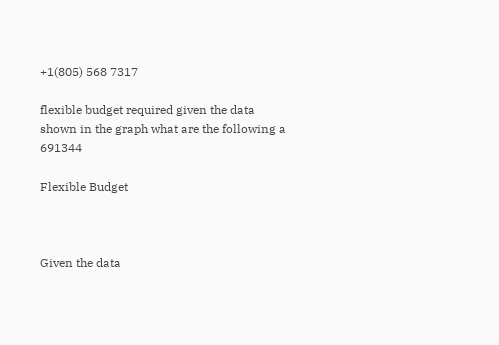+1(805) 568 7317

flexible budget required given the data shown in the graph what are the following a 691344

Flexible Budget



Given the data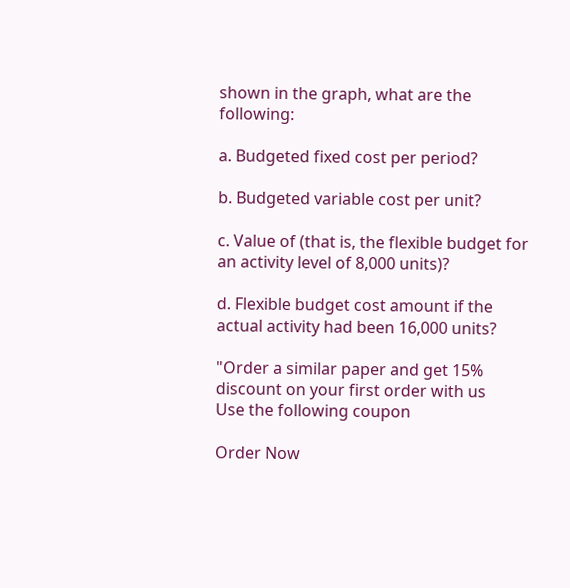shown in the graph, what are the following:

a. Budgeted fixed cost per period?

b. Budgeted variable cost per unit?

c. Value of (that is, the flexible budget for an activity level of 8,000 units)?

d. Flexible budget cost amount if the actual activity had been 16,000 units?

"Order a similar paper and get 15% discount on your first order with us
Use the following coupon

Order Now